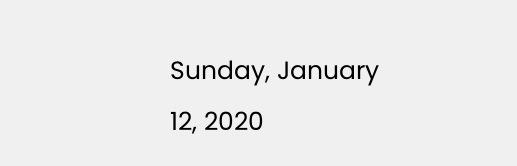Sunday, January 12, 2020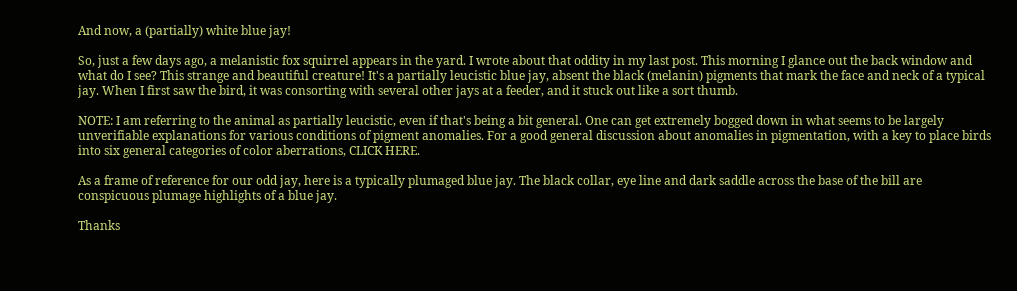And now, a (partially) white blue jay!

So, just a few days ago, a melanistic fox squirrel appears in the yard. I wrote about that oddity in my last post. This morning I glance out the back window and what do I see? This strange and beautiful creature! It's a partially leucistic blue jay, absent the black (melanin) pigments that mark the face and neck of a typical jay. When I first saw the bird, it was consorting with several other jays at a feeder, and it stuck out like a sort thumb.

NOTE: I am referring to the animal as partially leucistic, even if that's being a bit general. One can get extremely bogged down in what seems to be largely unverifiable explanations for various conditions of pigment anomalies. For a good general discussion about anomalies in pigmentation, with a key to place birds into six general categories of color aberrations, CLICK HERE.

As a frame of reference for our odd jay, here is a typically plumaged blue jay. The black collar, eye line and dark saddle across the base of the bill are conspicuous plumage highlights of a blue jay.

Thanks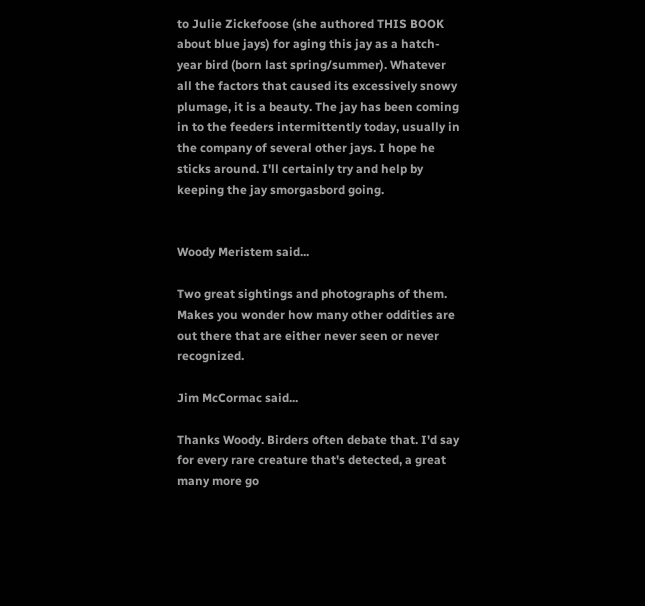to Julie Zickefoose (she authored THIS BOOK about blue jays) for aging this jay as a hatch-year bird (born last spring/summer). Whatever all the factors that caused its excessively snowy plumage, it is a beauty. The jay has been coming in to the feeders intermittently today, usually in the company of several other jays. I hope he sticks around. I'll certainly try and help by keeping the jay smorgasbord going.


Woody Meristem said...

Two great sightings and photographs of them. Makes you wonder how many other oddities are out there that are either never seen or never recognized.

Jim McCormac said...

Thanks Woody. Birders often debate that. I'd say for every rare creature that's detected, a great many more go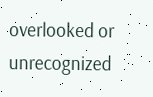overlooked or unrecognized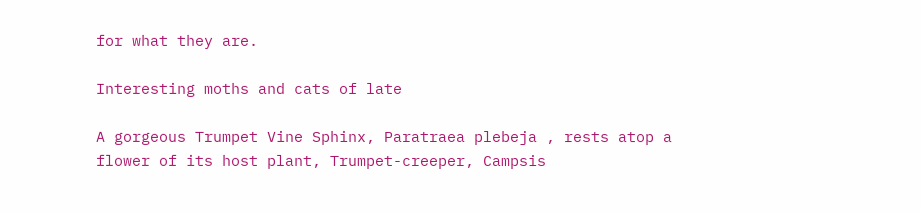for what they are.

Interesting moths and cats of late

A gorgeous Trumpet Vine Sphinx, Paratraea plebeja , rests atop a flower of its host plant, Trumpet-creeper, Campsis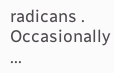radicans . Occasionally ...